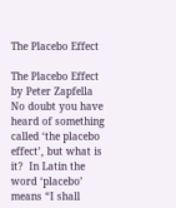The Placebo Effect

The Placebo Effect by Peter Zapfella No doubt you have heard of something called ‘the placebo effect’, but what is it?  In Latin the word ‘placebo’ means “I shall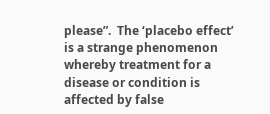please”.  The ‘placebo effect’ is a strange phenomenon whereby treatment for a disease or condition is affected by false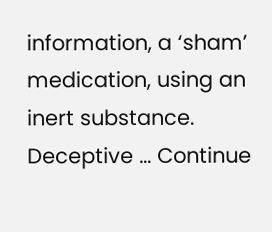information, a ‘sham’ medication, using an inert substance. Deceptive … Continue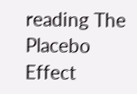reading The Placebo Effect